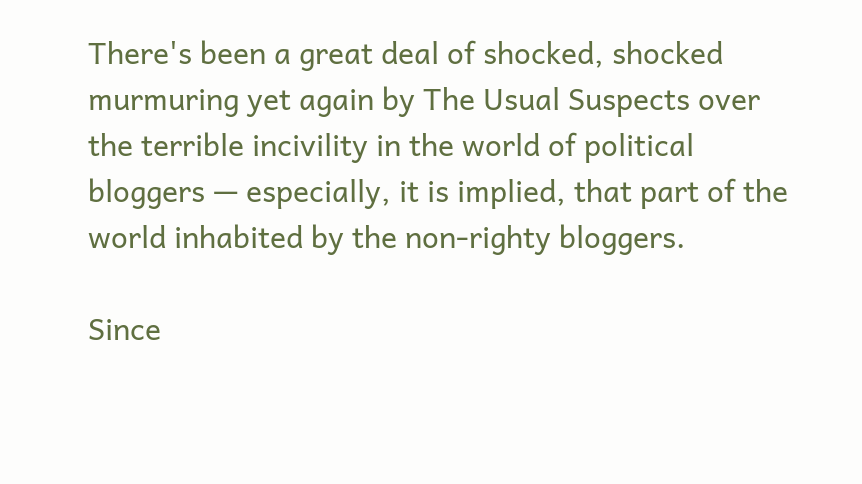There's been a great deal of shocked, shocked murmuring yet again by The Usual Suspects over the terrible incivility in the world of political bloggers — especially, it is implied, that part of the world inhabited by the non-righty bloggers.

Since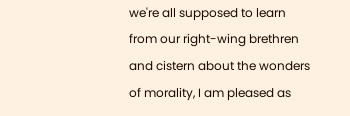we're all supposed to learn from our right-wing brethren and cistern about the wonders of morality, I am pleased as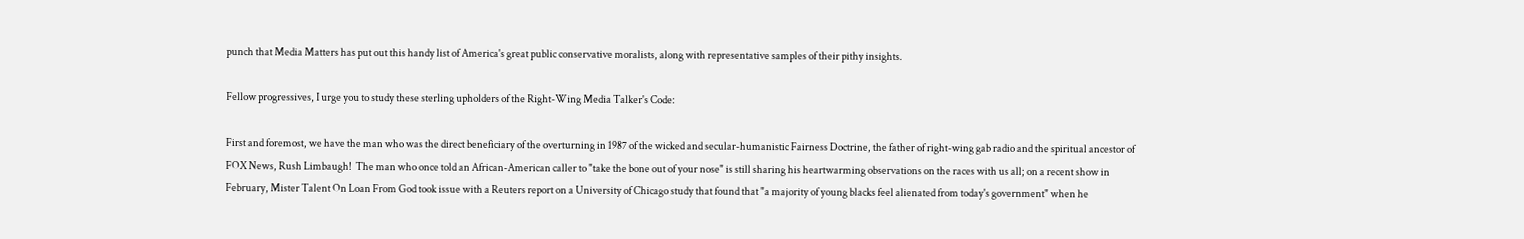punch that Media Matters has put out this handy list of America's great public conservative moralists, along with representative samples of their pithy insights.

Fellow progressives, I urge you to study these sterling upholders of the Right-Wing Media Talker's Code:

First and foremost, we have the man who was the direct beneficiary of the overturning in 1987 of the wicked and secular-humanistic Fairness Doctrine, the father of right-wing gab radio and the spiritual ancestor of FOX News, Rush Limbaugh!  The man who once told an African-American caller to "take the bone out of your nose" is still sharing his heartwarming observations on the races with us all; on a recent show in February, Mister Talent On Loan From God took issue with a Reuters report on a University of Chicago study that found that "a majority of young blacks feel alienated from today's government" when he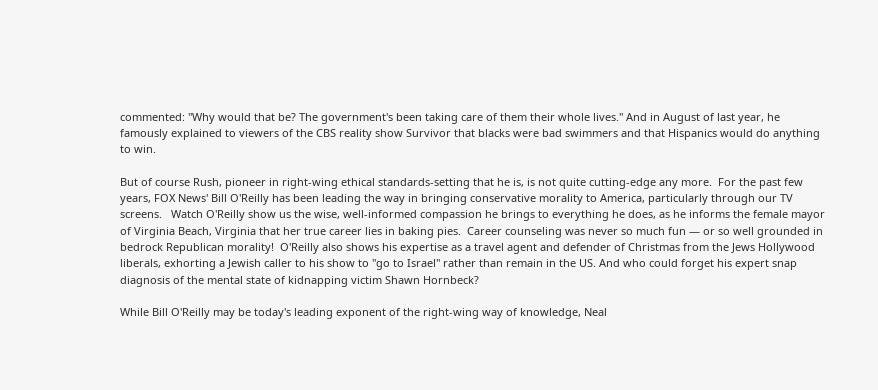commented: "Why would that be? The government's been taking care of them their whole lives." And in August of last year, he famously explained to viewers of the CBS reality show Survivor that blacks were bad swimmers and that Hispanics would do anything to win.

But of course Rush, pioneer in right-wing ethical standards-setting that he is, is not quite cutting-edge any more.  For the past few years, FOX News' Bill O'Reilly has been leading the way in bringing conservative morality to America, particularly through our TV screens.   Watch O'Reilly show us the wise, well-informed compassion he brings to everything he does, as he informs the female mayor of Virginia Beach, Virginia that her true career lies in baking pies.  Career counseling was never so much fun — or so well grounded in bedrock Republican morality!  O'Reilly also shows his expertise as a travel agent and defender of Christmas from the Jews Hollywood liberals, exhorting a Jewish caller to his show to "go to Israel" rather than remain in the US. And who could forget his expert snap diagnosis of the mental state of kidnapping victim Shawn Hornbeck?

While Bill O'Reilly may be today's leading exponent of the right-wing way of knowledge, Neal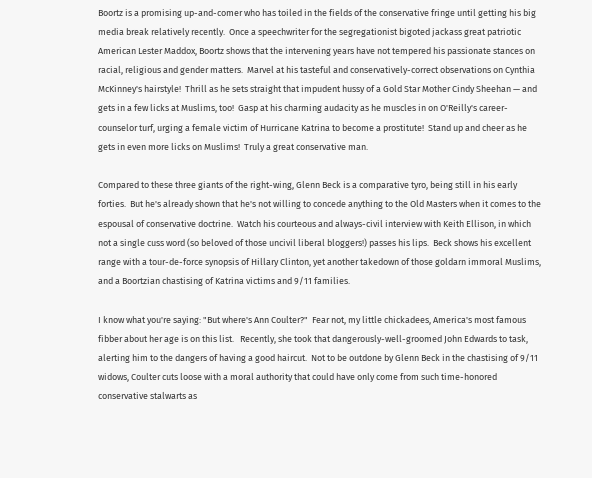Boortz is a promising up-and-comer who has toiled in the fields of the conservative fringe until getting his big media break relatively recently.  Once a speechwriter for the segregationist bigoted jackass great patriotic American Lester Maddox, Boortz shows that the intervening years have not tempered his passionate stances on racial, religious and gender matters.  Marvel at his tasteful and conservatively-correct observations on Cynthia McKinney's hairstyle!  Thrill as he sets straight that impudent hussy of a Gold Star Mother Cindy Sheehan — and gets in a few licks at Muslims, too!  Gasp at his charming audacity as he muscles in on O'Reilly's career-counselor turf, urging a female victim of Hurricane Katrina to become a prostitute!  Stand up and cheer as he gets in even more licks on Muslims!  Truly a great conservative man.

Compared to these three giants of the right-wing, Glenn Beck is a comparative tyro, being still in his early forties.  But he's already shown that he's not willing to concede anything to the Old Masters when it comes to the espousal of conservative doctrine.  Watch his courteous and always-civil interview with Keith Ellison, in which not a single cuss word (so beloved of those uncivil liberal bloggers!) passes his lips.  Beck shows his excellent range with a tour-de-force synopsis of Hillary Clinton, yet another takedown of those goldarn immoral Muslims, and a Boortzian chastising of Katrina victims and 9/11 families.

I know what you're saying: "But where's Ann Coulter?"  Fear not, my little chickadees, America's most famous fibber about her age is on this list.   Recently, she took that dangerously-well-groomed John Edwards to task, alerting him to the dangers of having a good haircut.  Not to be outdone by Glenn Beck in the chastising of 9/11 widows, Coulter cuts loose with a moral authority that could have only come from such time-honored conservative stalwarts as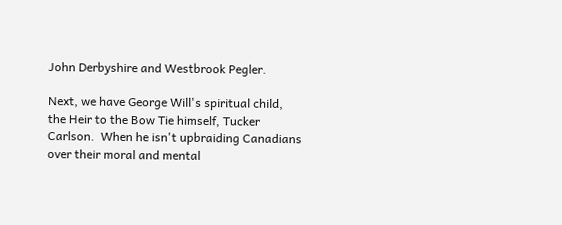John Derbyshire and Westbrook Pegler.

Next, we have George Will's spiritual child, the Heir to the Bow Tie himself, Tucker Carlson.  When he isn't upbraiding Canadians over their moral and mental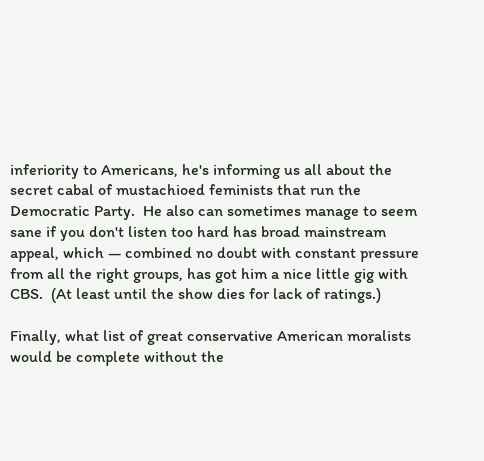inferiority to Americans, he's informing us all about the secret cabal of mustachioed feminists that run the Democratic Party.  He also can sometimes manage to seem sane if you don't listen too hard has broad mainstream appeal, which — combined no doubt with constant pressure from all the right groups, has got him a nice little gig with CBS.  (At least until the show dies for lack of ratings.)

Finally, what list of great conservative American moralists would be complete without the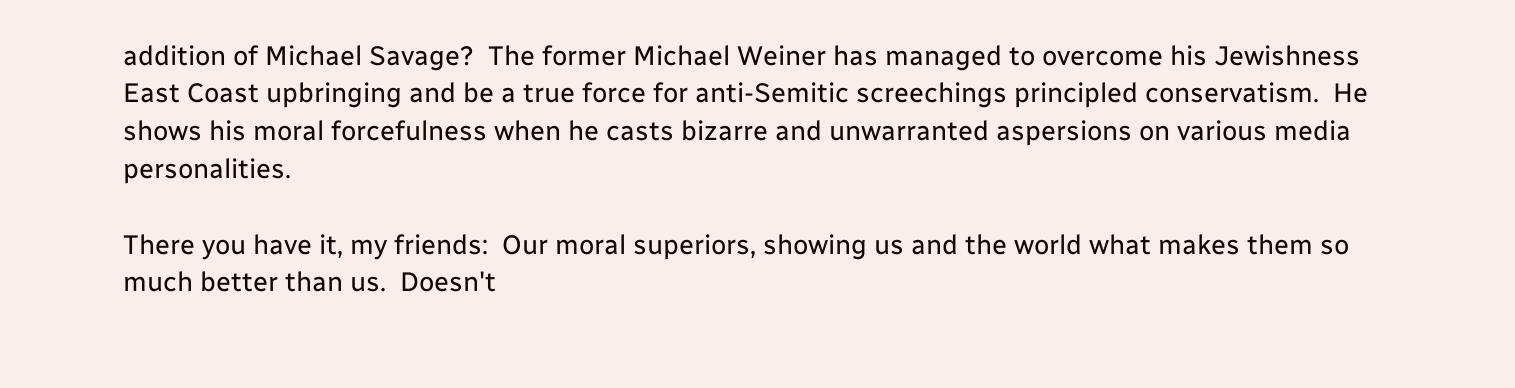addition of Michael Savage?  The former Michael Weiner has managed to overcome his Jewishness East Coast upbringing and be a true force for anti-Semitic screechings principled conservatism.  He shows his moral forcefulness when he casts bizarre and unwarranted aspersions on various media personalities.

There you have it, my friends:  Our moral superiors, showing us and the world what makes them so much better than us.  Doesn't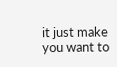it just make you want to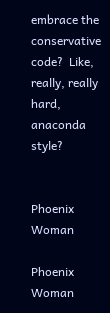embrace the conservative code?  Like, really, really hard, anaconda style?


Phoenix Woman

Phoenix Woman